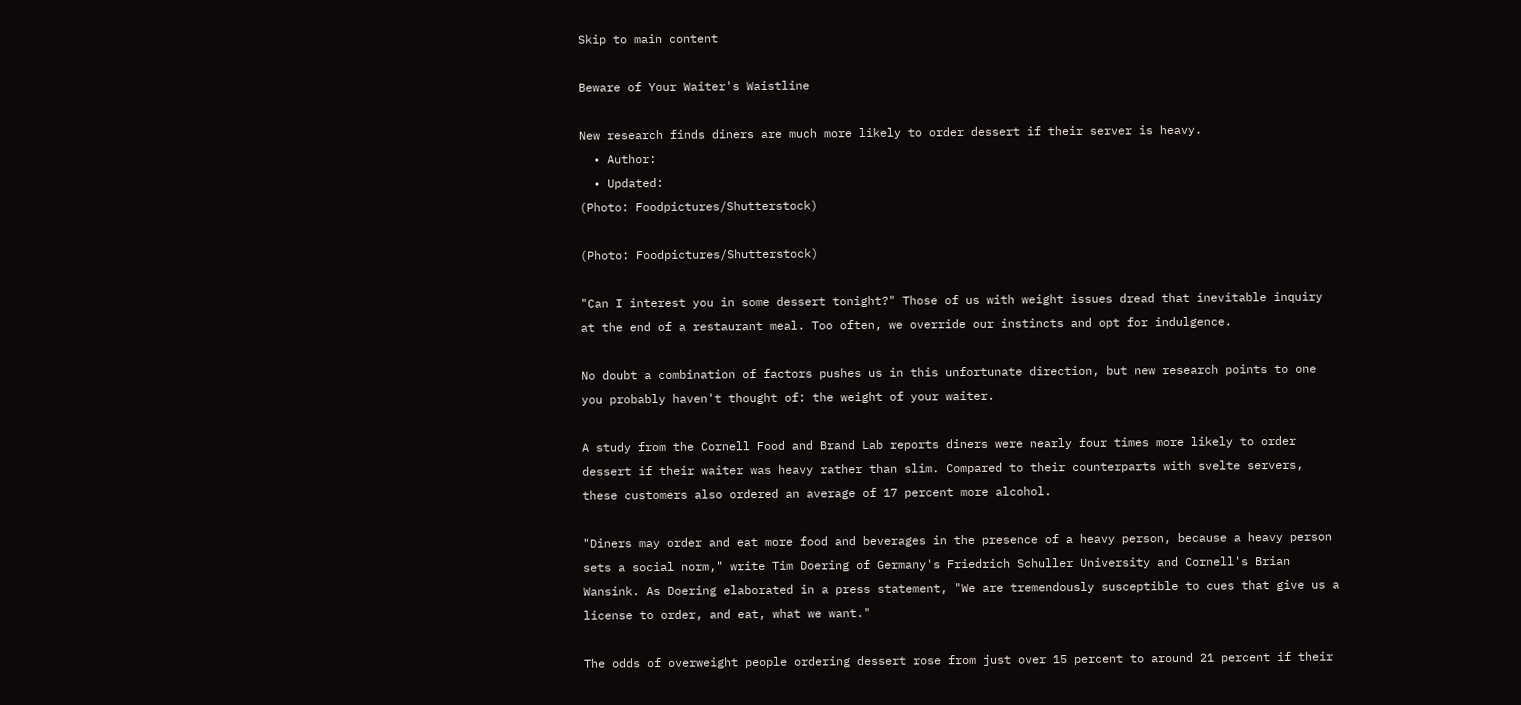Skip to main content

Beware of Your Waiter's Waistline

New research finds diners are much more likely to order dessert if their server is heavy.
  • Author:
  • Updated:
(Photo: Foodpictures/Shutterstock)

(Photo: Foodpictures/Shutterstock)

"Can I interest you in some dessert tonight?" Those of us with weight issues dread that inevitable inquiry at the end of a restaurant meal. Too often, we override our instincts and opt for indulgence.

No doubt a combination of factors pushes us in this unfortunate direction, but new research points to one you probably haven't thought of: the weight of your waiter.

A study from the Cornell Food and Brand Lab reports diners were nearly four times more likely to order dessert if their waiter was heavy rather than slim. Compared to their counterparts with svelte servers, these customers also ordered an average of 17 percent more alcohol.

"Diners may order and eat more food and beverages in the presence of a heavy person, because a heavy person sets a social norm," write Tim Doering of Germany's Friedrich Schuller University and Cornell's Brian Wansink. As Doering elaborated in a press statement, "We are tremendously susceptible to cues that give us a license to order, and eat, what we want."

The odds of overweight people ordering dessert rose from just over 15 percent to around 21 percent if their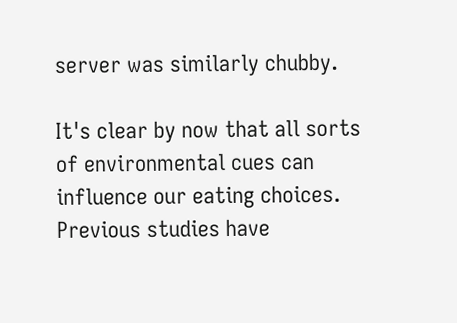server was similarly chubby.

It's clear by now that all sorts of environmental cues can influence our eating choices. Previous studies have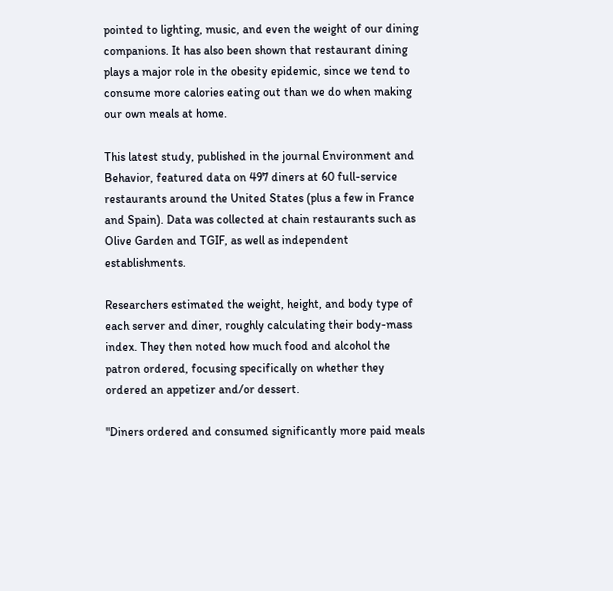pointed to lighting, music, and even the weight of our dining companions. It has also been shown that restaurant dining plays a major role in the obesity epidemic, since we tend to consume more calories eating out than we do when making our own meals at home.

This latest study, published in the journal Environment and Behavior, featured data on 497 diners at 60 full-service restaurants around the United States (plus a few in France and Spain). Data was collected at chain restaurants such as Olive Garden and TGIF, as well as independent establishments.

Researchers estimated the weight, height, and body type of each server and diner, roughly calculating their body-mass index. They then noted how much food and alcohol the patron ordered, focusing specifically on whether they ordered an appetizer and/or dessert.

"Diners ordered and consumed significantly more paid meals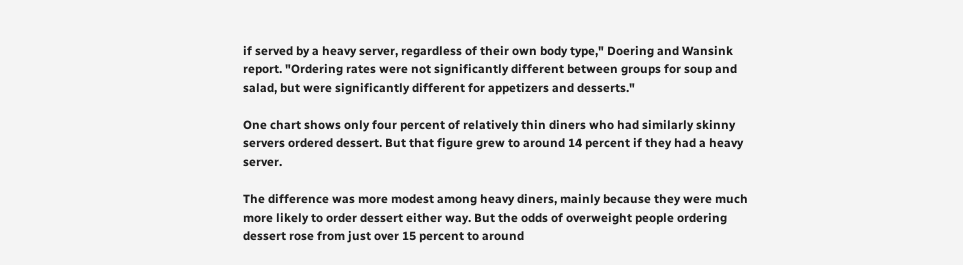if served by a heavy server, regardless of their own body type," Doering and Wansink report. "Ordering rates were not significantly different between groups for soup and salad, but were significantly different for appetizers and desserts."

One chart shows only four percent of relatively thin diners who had similarly skinny servers ordered dessert. But that figure grew to around 14 percent if they had a heavy server.

The difference was more modest among heavy diners, mainly because they were much more likely to order dessert either way. But the odds of overweight people ordering dessert rose from just over 15 percent to around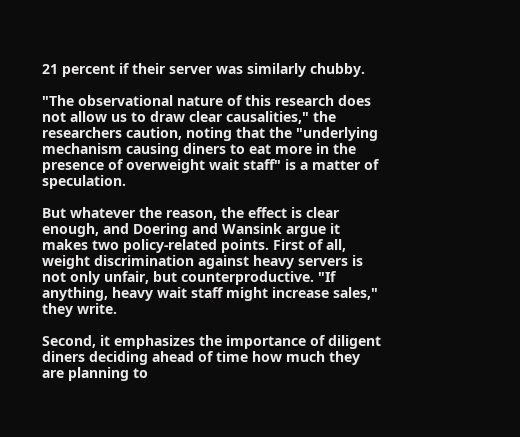21 percent if their server was similarly chubby.

"The observational nature of this research does not allow us to draw clear causalities," the researchers caution, noting that the "underlying mechanism causing diners to eat more in the presence of overweight wait staff" is a matter of speculation.

But whatever the reason, the effect is clear enough, and Doering and Wansink argue it makes two policy-related points. First of all, weight discrimination against heavy servers is not only unfair, but counterproductive. "If anything, heavy wait staff might increase sales," they write.

Second, it emphasizes the importance of diligent diners deciding ahead of time how much they are planning to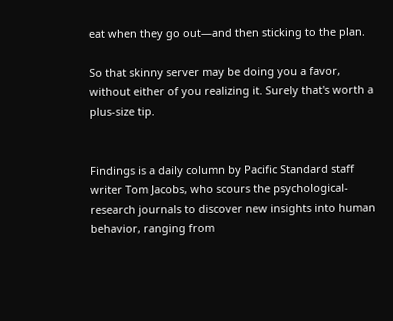eat when they go out—and then sticking to the plan.

So that skinny server may be doing you a favor, without either of you realizing it. Surely that's worth a plus-size tip.


Findings is a daily column by Pacific Standard staff writer Tom Jacobs, who scours the psychological-research journals to discover new insights into human behavior, ranging from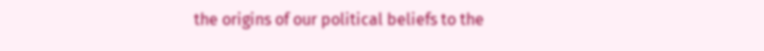the origins of our political beliefs to the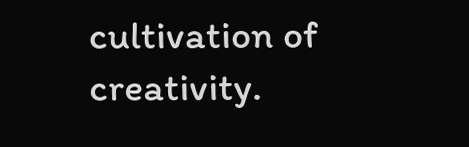cultivation of creativity.